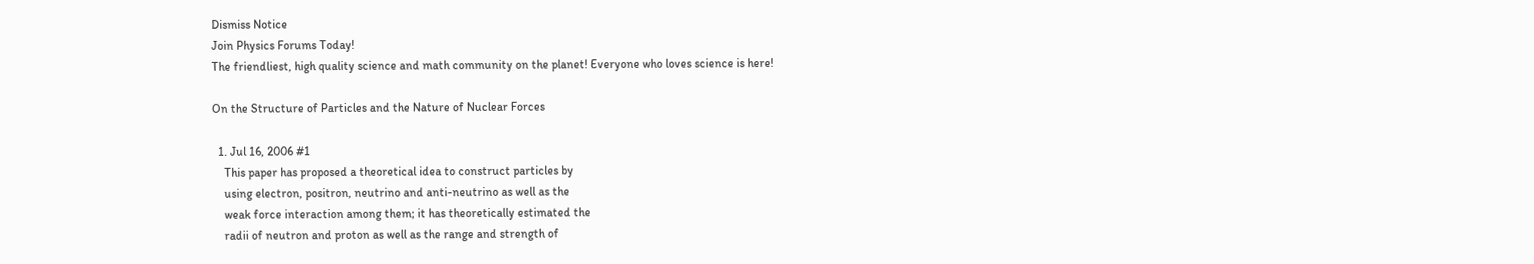Dismiss Notice
Join Physics Forums Today!
The friendliest, high quality science and math community on the planet! Everyone who loves science is here!

On the Structure of Particles and the Nature of Nuclear Forces

  1. Jul 16, 2006 #1
    This paper has proposed a theoretical idea to construct particles by
    using electron, positron, neutrino and anti-neutrino as well as the
    weak force interaction among them; it has theoretically estimated the
    radii of neutron and proton as well as the range and strength of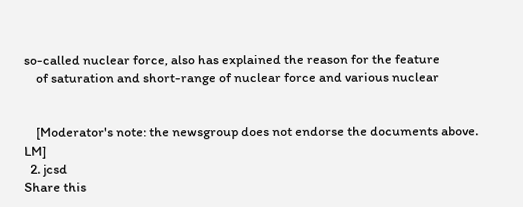so-called nuclear force, also has explained the reason for the feature
    of saturation and short-range of nuclear force and various nuclear


    [Moderator's note: the newsgroup does not endorse the documents above. LM]
  2. jcsd
Share this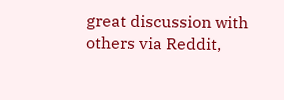great discussion with others via Reddit,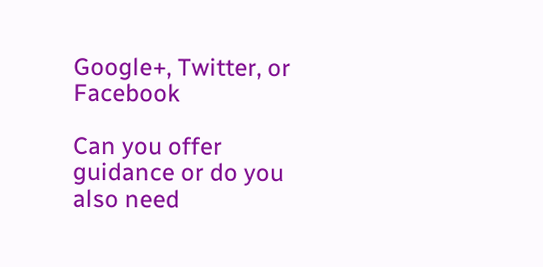Google+, Twitter, or Facebook

Can you offer guidance or do you also need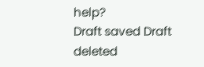help?
Draft saved Draft deleted